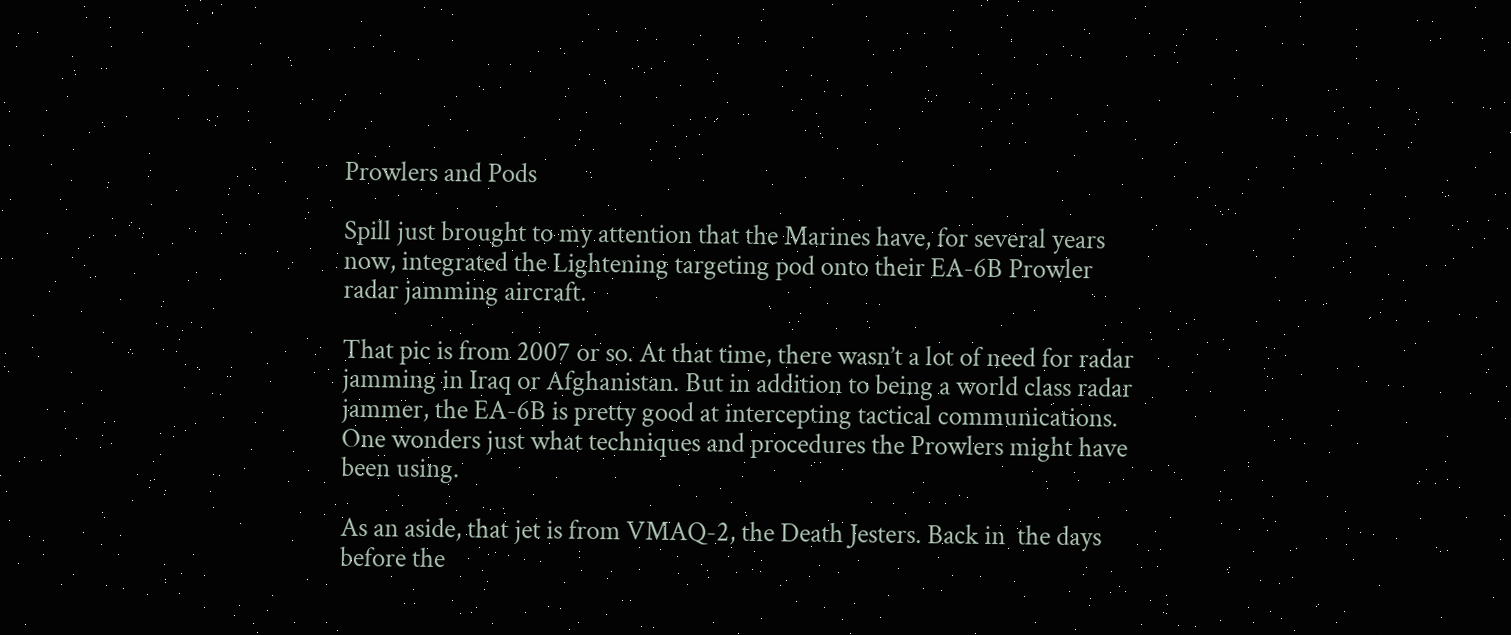Prowlers and Pods

Spill just brought to my attention that the Marines have, for several years now, integrated the Lightening targeting pod onto their EA-6B Prowler radar jamming aircraft.

That pic is from 2007 or so. At that time, there wasn’t a lot of need for radar jamming in Iraq or Afghanistan. But in addition to being a world class radar jammer, the EA-6B is pretty good at intercepting tactical communications. One wonders just what techniques and procedures the Prowlers might have been using.

As an aside, that jet is from VMAQ-2, the Death Jesters. Back in  the days before the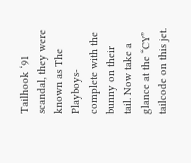Tailhook ‘91 scandal, they were known as The Playboys- complete with the bunny on their tail. Now take a glance at the “CY” tailcode on this jet.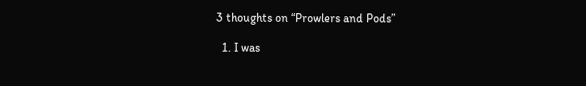3 thoughts on “Prowlers and Pods”

  1. I was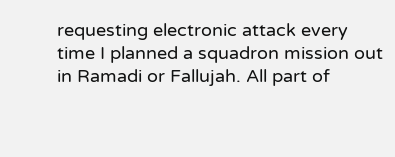requesting electronic attack every time I planned a squadron mission out in Ramadi or Fallujah. All part of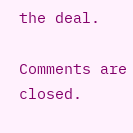the deal.

Comments are closed.